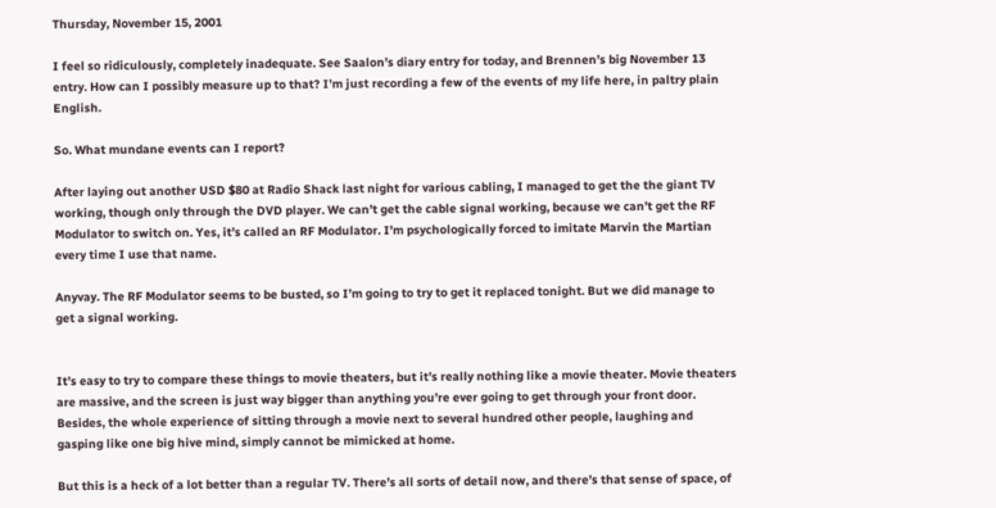Thursday, November 15, 2001

I feel so ridiculously, completely inadequate. See Saalon’s diary entry for today, and Brennen’s big November 13 entry. How can I possibly measure up to that? I’m just recording a few of the events of my life here, in paltry plain English.

So. What mundane events can I report?

After laying out another USD $80 at Radio Shack last night for various cabling, I managed to get the the giant TV working, though only through the DVD player. We can’t get the cable signal working, because we can’t get the RF Modulator to switch on. Yes, it’s called an RF Modulator. I’m psychologically forced to imitate Marvin the Martian every time I use that name.

Anyvay. The RF Modulator seems to be busted, so I’m going to try to get it replaced tonight. But we did manage to get a signal working.


It’s easy to try to compare these things to movie theaters, but it’s really nothing like a movie theater. Movie theaters are massive, and the screen is just way bigger than anything you’re ever going to get through your front door. Besides, the whole experience of sitting through a movie next to several hundred other people, laughing and gasping like one big hive mind, simply cannot be mimicked at home.

But this is a heck of a lot better than a regular TV. There’s all sorts of detail now, and there’s that sense of space, of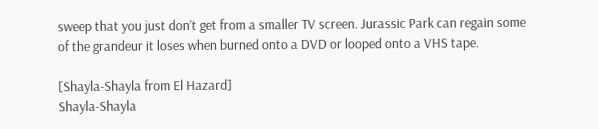sweep that you just don’t get from a smaller TV screen. Jurassic Park can regain some of the grandeur it loses when burned onto a DVD or looped onto a VHS tape.

[Shayla-Shayla from El Hazard]
Shayla-Shayla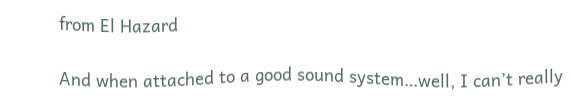from El Hazard

And when attached to a good sound system…well, I can’t really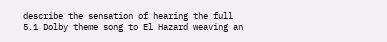describe the sensation of hearing the full 5.1 Dolby theme song to El Hazard weaving an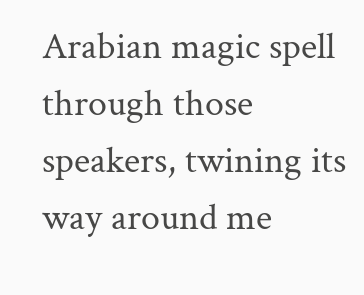Arabian magic spell through those speakers, twining its way around me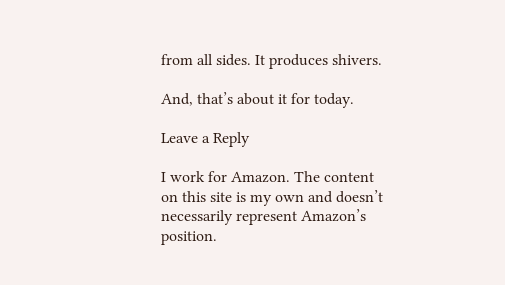from all sides. It produces shivers.

And, that’s about it for today.

Leave a Reply

I work for Amazon. The content on this site is my own and doesn’t necessarily represent Amazon’s position.